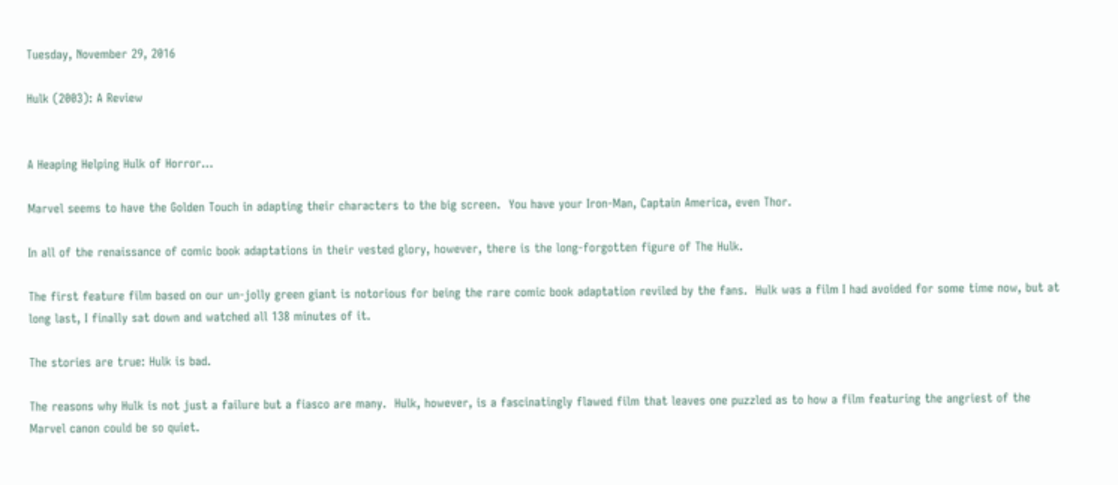Tuesday, November 29, 2016

Hulk (2003): A Review


A Heaping Helping Hulk of Horror...

Marvel seems to have the Golden Touch in adapting their characters to the big screen.  You have your Iron-Man, Captain America, even Thor.

In all of the renaissance of comic book adaptations in their vested glory, however, there is the long-forgotten figure of The Hulk.

The first feature film based on our un-jolly green giant is notorious for being the rare comic book adaptation reviled by the fans.  Hulk was a film I had avoided for some time now, but at long last, I finally sat down and watched all 138 minutes of it.

The stories are true: Hulk is bad.

The reasons why Hulk is not just a failure but a fiasco are many.  Hulk, however, is a fascinatingly flawed film that leaves one puzzled as to how a film featuring the angriest of the Marvel canon could be so quiet.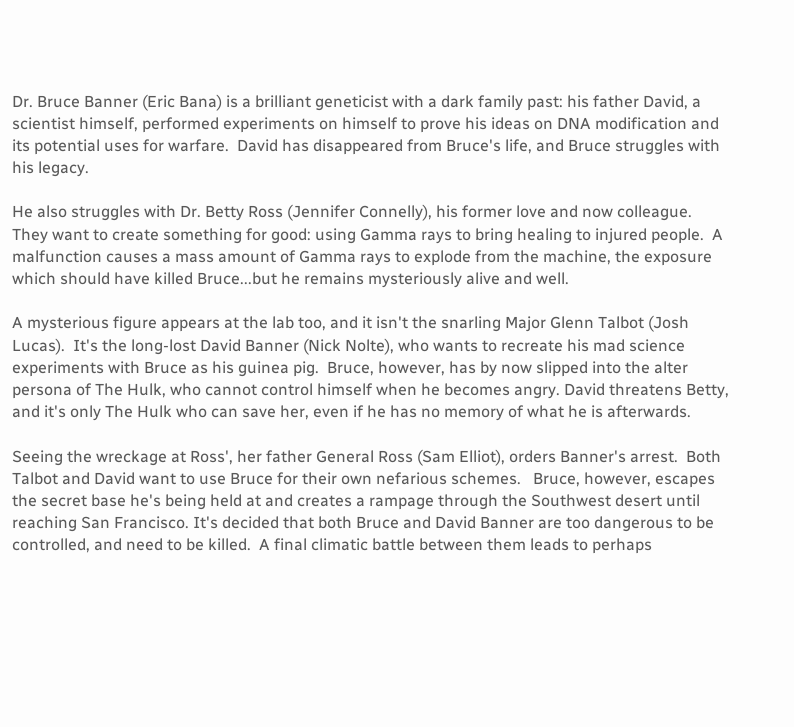Dr. Bruce Banner (Eric Bana) is a brilliant geneticist with a dark family past: his father David, a scientist himself, performed experiments on himself to prove his ideas on DNA modification and its potential uses for warfare.  David has disappeared from Bruce's life, and Bruce struggles with his legacy.

He also struggles with Dr. Betty Ross (Jennifer Connelly), his former love and now colleague.  They want to create something for good: using Gamma rays to bring healing to injured people.  A malfunction causes a mass amount of Gamma rays to explode from the machine, the exposure which should have killed Bruce...but he remains mysteriously alive and well.

A mysterious figure appears at the lab too, and it isn't the snarling Major Glenn Talbot (Josh Lucas).  It's the long-lost David Banner (Nick Nolte), who wants to recreate his mad science experiments with Bruce as his guinea pig.  Bruce, however, has by now slipped into the alter persona of The Hulk, who cannot control himself when he becomes angry. David threatens Betty, and it's only The Hulk who can save her, even if he has no memory of what he is afterwards.

Seeing the wreckage at Ross', her father General Ross (Sam Elliot), orders Banner's arrest.  Both Talbot and David want to use Bruce for their own nefarious schemes.   Bruce, however, escapes the secret base he's being held at and creates a rampage through the Southwest desert until reaching San Francisco. It's decided that both Bruce and David Banner are too dangerous to be controlled, and need to be killed.  A final climatic battle between them leads to perhaps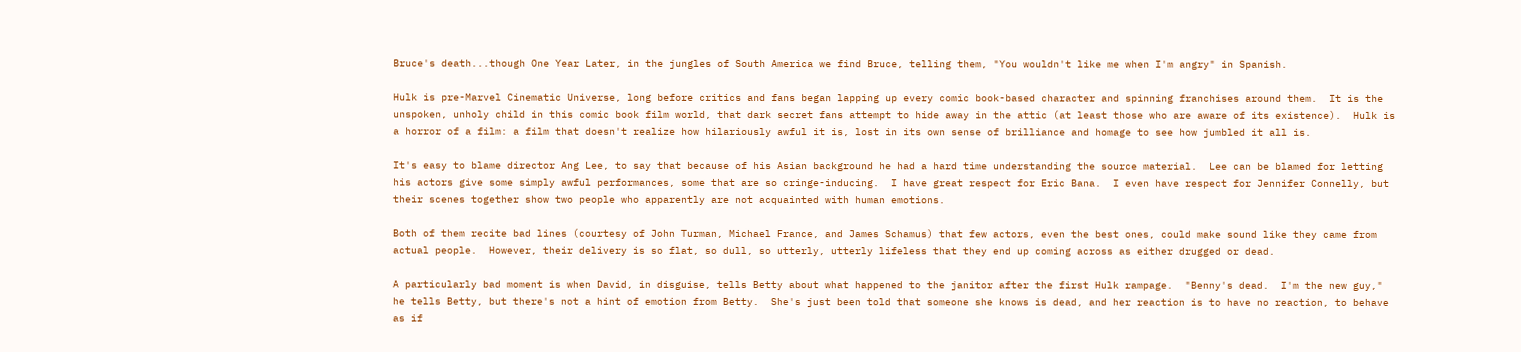Bruce's death...though One Year Later, in the jungles of South America we find Bruce, telling them, "You wouldn't like me when I'm angry" in Spanish.

Hulk is pre-Marvel Cinematic Universe, long before critics and fans began lapping up every comic book-based character and spinning franchises around them.  It is the unspoken, unholy child in this comic book film world, that dark secret fans attempt to hide away in the attic (at least those who are aware of its existence).  Hulk is a horror of a film: a film that doesn't realize how hilariously awful it is, lost in its own sense of brilliance and homage to see how jumbled it all is.

It's easy to blame director Ang Lee, to say that because of his Asian background he had a hard time understanding the source material.  Lee can be blamed for letting his actors give some simply awful performances, some that are so cringe-inducing.  I have great respect for Eric Bana.  I even have respect for Jennifer Connelly, but their scenes together show two people who apparently are not acquainted with human emotions.

Both of them recite bad lines (courtesy of John Turman, Michael France, and James Schamus) that few actors, even the best ones, could make sound like they came from actual people.  However, their delivery is so flat, so dull, so utterly, utterly lifeless that they end up coming across as either drugged or dead.

A particularly bad moment is when David, in disguise, tells Betty about what happened to the janitor after the first Hulk rampage.  "Benny's dead.  I'm the new guy," he tells Betty, but there's not a hint of emotion from Betty.  She's just been told that someone she knows is dead, and her reaction is to have no reaction, to behave as if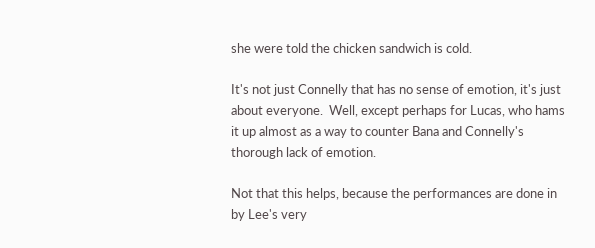she were told the chicken sandwich is cold.

It's not just Connelly that has no sense of emotion, it's just about everyone.  Well, except perhaps for Lucas, who hams it up almost as a way to counter Bana and Connelly's thorough lack of emotion.

Not that this helps, because the performances are done in by Lee's very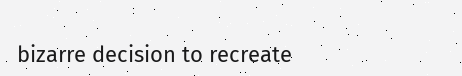bizarre decision to recreate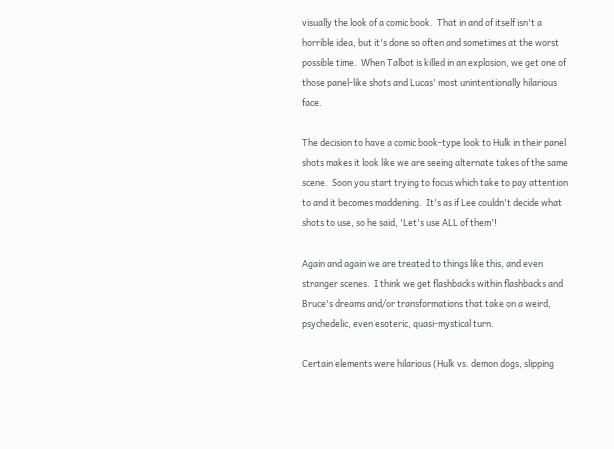visually the look of a comic book.  That in and of itself isn't a horrible idea, but it's done so often and sometimes at the worst possible time.  When Talbot is killed in an explosion, we get one of those panel-like shots and Lucas' most unintentionally hilarious face.

The decision to have a comic book-type look to Hulk in their panel shots makes it look like we are seeing alternate takes of the same scene.  Soon you start trying to focus which take to pay attention to and it becomes maddening.  It's as if Lee couldn't decide what shots to use, so he said, 'Let's use ALL of them'!

Again and again we are treated to things like this, and even stranger scenes.  I think we get flashbacks within flashbacks and Bruce's dreams and/or transformations that take on a weird, psychedelic, even esoteric, quasi-mystical turn.

Certain elements were hilarious (Hulk vs. demon dogs, slipping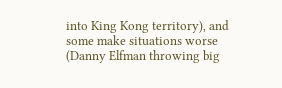into King Kong territory), and some make situations worse (Danny Elfman throwing big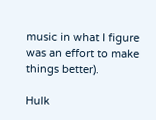music in what I figure was an effort to make things better).

Hulk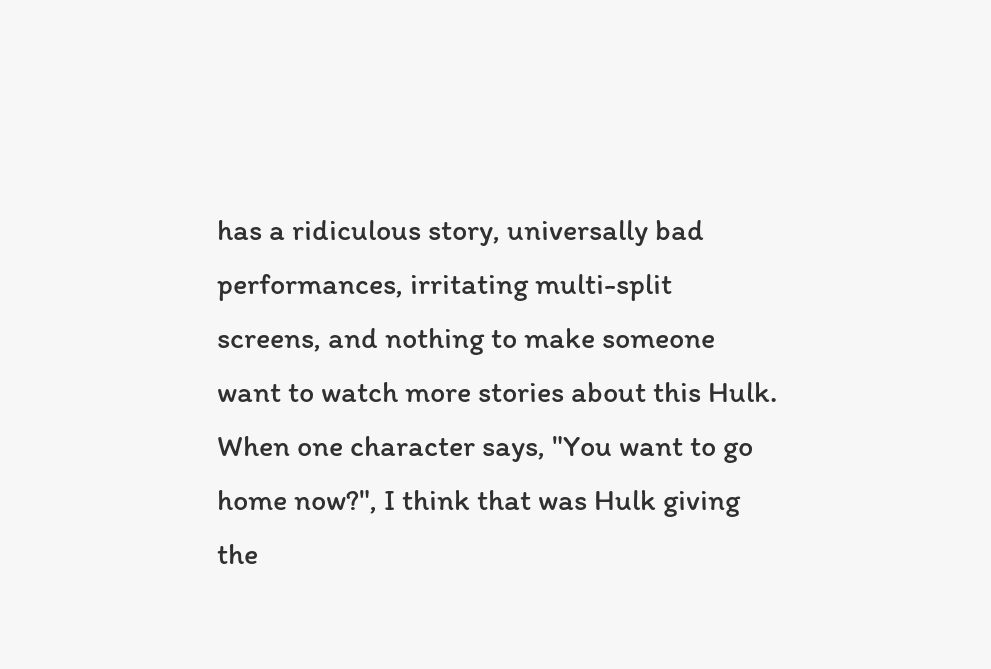has a ridiculous story, universally bad performances, irritating multi-split screens, and nothing to make someone want to watch more stories about this Hulk.  When one character says, "You want to go home now?", I think that was Hulk giving the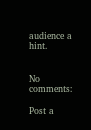audience a hint.


No comments:

Post a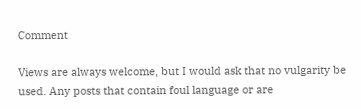Comment

Views are always welcome, but I would ask that no vulgarity be used. Any posts that contain foul language or are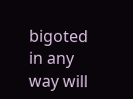bigoted in any way will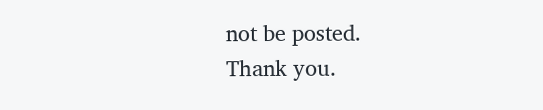not be posted.
Thank you.